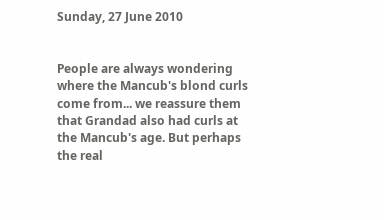Sunday, 27 June 2010


People are always wondering where the Mancub's blond curls come from... we reassure them that Grandad also had curls at the Mancub's age. But perhaps the real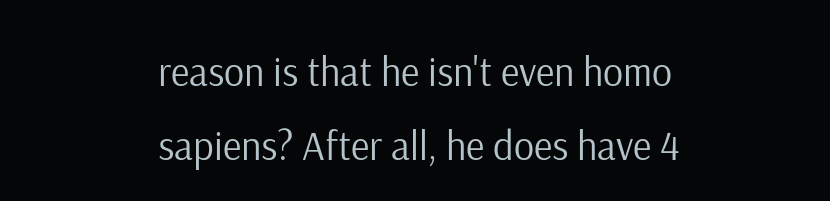reason is that he isn't even homo sapiens? After all, he does have 4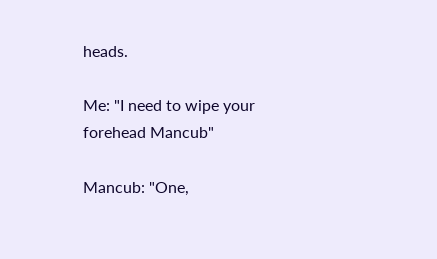heads.

Me: "I need to wipe your forehead Mancub"

Mancub: "One,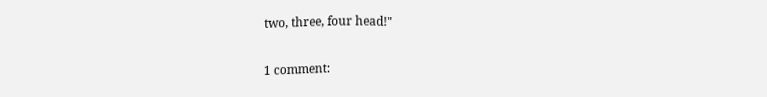two, three, four head!"

1 comment: